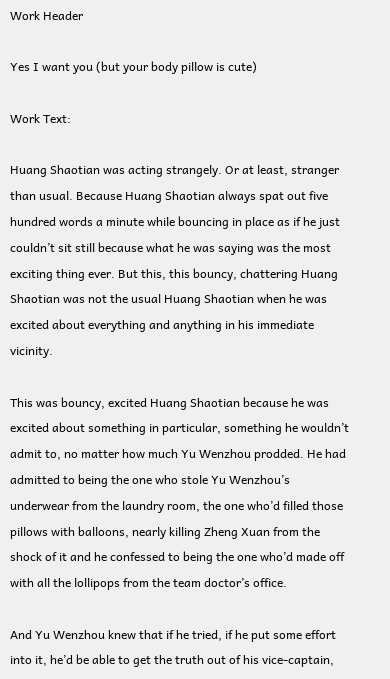Work Header

Yes I want you (but your body pillow is cute)

Work Text:

Huang Shaotian was acting strangely. Or at least, stranger than usual. Because Huang Shaotian always spat out five hundred words a minute while bouncing in place as if he just couldn’t sit still because what he was saying was the most exciting thing ever. But this, this bouncy, chattering Huang Shaotian was not the usual Huang Shaotian when he was excited about everything and anything in his immediate vicinity.

This was bouncy, excited Huang Shaotian because he was excited about something in particular, something he wouldn’t admit to, no matter how much Yu Wenzhou prodded. He had admitted to being the one who stole Yu Wenzhou’s underwear from the laundry room, the one who’d filled those pillows with balloons, nearly killing Zheng Xuan from the shock of it and he confessed to being the one who’d made off with all the lollipops from the team doctor’s office.

And Yu Wenzhou knew that if he tried, if he put some effort into it, he’d be able to get the truth out of his vice-captain,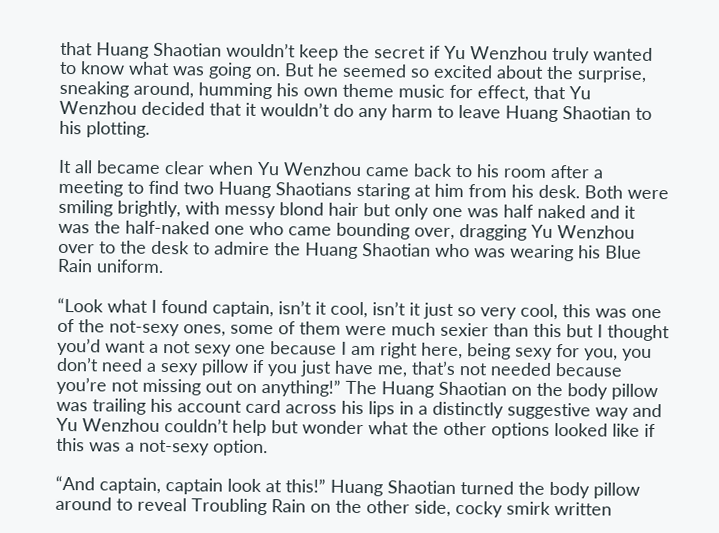that Huang Shaotian wouldn’t keep the secret if Yu Wenzhou truly wanted to know what was going on. But he seemed so excited about the surprise, sneaking around, humming his own theme music for effect, that Yu Wenzhou decided that it wouldn’t do any harm to leave Huang Shaotian to his plotting.

It all became clear when Yu Wenzhou came back to his room after a meeting to find two Huang Shaotians staring at him from his desk. Both were smiling brightly, with messy blond hair but only one was half naked and it was the half-naked one who came bounding over, dragging Yu Wenzhou over to the desk to admire the Huang Shaotian who was wearing his Blue Rain uniform.

“Look what I found captain, isn’t it cool, isn’t it just so very cool, this was one of the not-sexy ones, some of them were much sexier than this but I thought you’d want a not sexy one because I am right here, being sexy for you, you don’t need a sexy pillow if you just have me, that’s not needed because you’re not missing out on anything!” The Huang Shaotian on the body pillow was trailing his account card across his lips in a distinctly suggestive way and Yu Wenzhou couldn’t help but wonder what the other options looked like if this was a not-sexy option.

“And captain, captain look at this!” Huang Shaotian turned the body pillow around to reveal Troubling Rain on the other side, cocky smirk written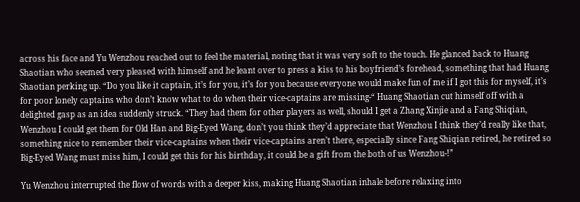across his face and Yu Wenzhou reached out to feel the material, noting that it was very soft to the touch. He glanced back to Huang Shaotian who seemed very pleased with himself and he leant over to press a kiss to his boyfriend’s forehead, something that had Huang Shaotian perking up. “Do you like it captain, it’s for you, it’s for you because everyone would make fun of me if I got this for myself, it’s for poor lonely captains who don’t know what to do when their vice-captains are missing-“ Huang Shaotian cut himself off with a  delighted gasp as an idea suddenly struck. “They had them for other players as well, should I get a Zhang Xinjie and a Fang Shiqian, Wenzhou I could get them for Old Han and Big-Eyed Wang, don’t you think they’d appreciate that Wenzhou I think they’d really like that, something nice to remember their vice-captains when their vice-captains aren’t there, especially since Fang Shiqian retired, he retired so Big-Eyed Wang must miss him, I could get this for his birthday, it could be a gift from the both of us Wenzhou-!”

Yu Wenzhou interrupted the flow of words with a deeper kiss, making Huang Shaotian inhale before relaxing into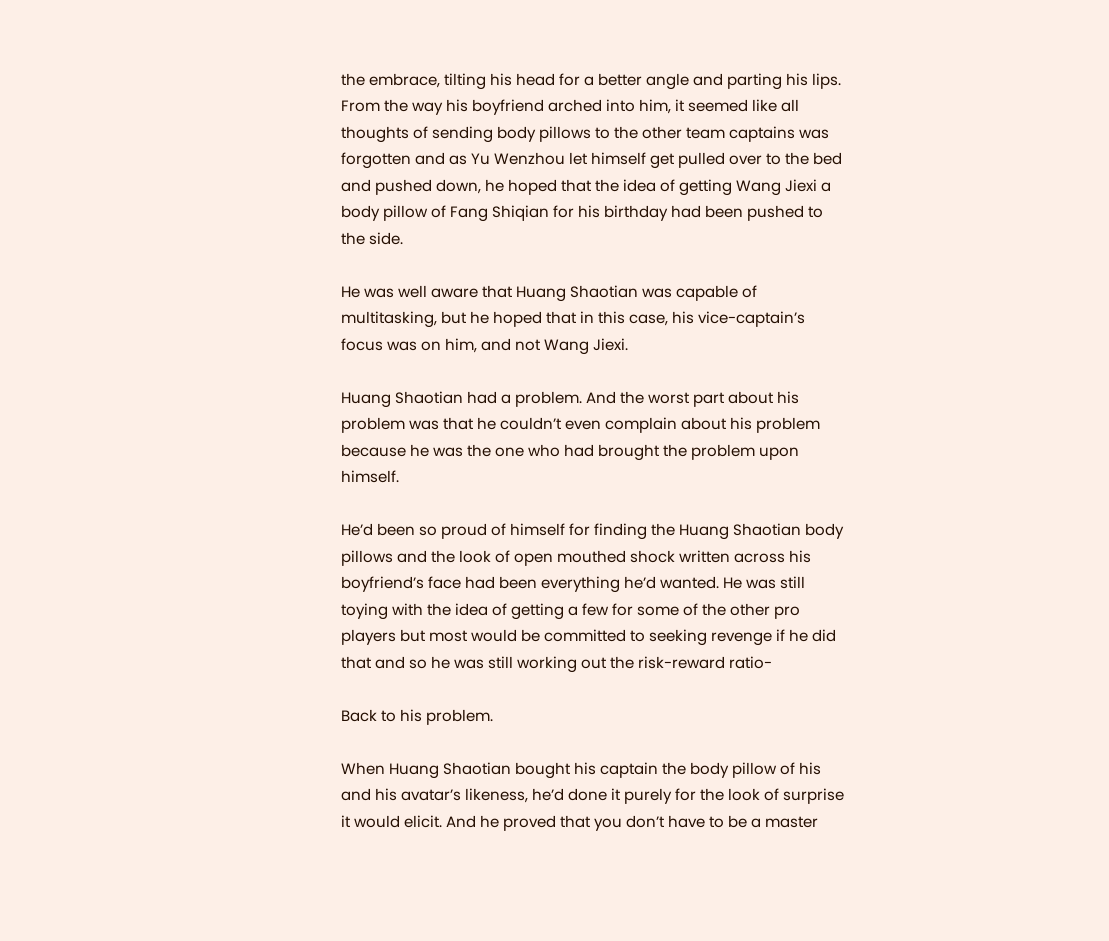the embrace, tilting his head for a better angle and parting his lips. From the way his boyfriend arched into him, it seemed like all thoughts of sending body pillows to the other team captains was forgotten and as Yu Wenzhou let himself get pulled over to the bed and pushed down, he hoped that the idea of getting Wang Jiexi a body pillow of Fang Shiqian for his birthday had been pushed to the side.

He was well aware that Huang Shaotian was capable of multitasking, but he hoped that in this case, his vice-captain’s focus was on him, and not Wang Jiexi.

Huang Shaotian had a problem. And the worst part about his problem was that he couldn’t even complain about his problem because he was the one who had brought the problem upon himself.

He’d been so proud of himself for finding the Huang Shaotian body pillows and the look of open mouthed shock written across his boyfriend’s face had been everything he’d wanted. He was still toying with the idea of getting a few for some of the other pro players but most would be committed to seeking revenge if he did that and so he was still working out the risk-reward ratio-

Back to his problem.

When Huang Shaotian bought his captain the body pillow of his and his avatar’s likeness, he’d done it purely for the look of surprise it would elicit. And he proved that you don’t have to be a master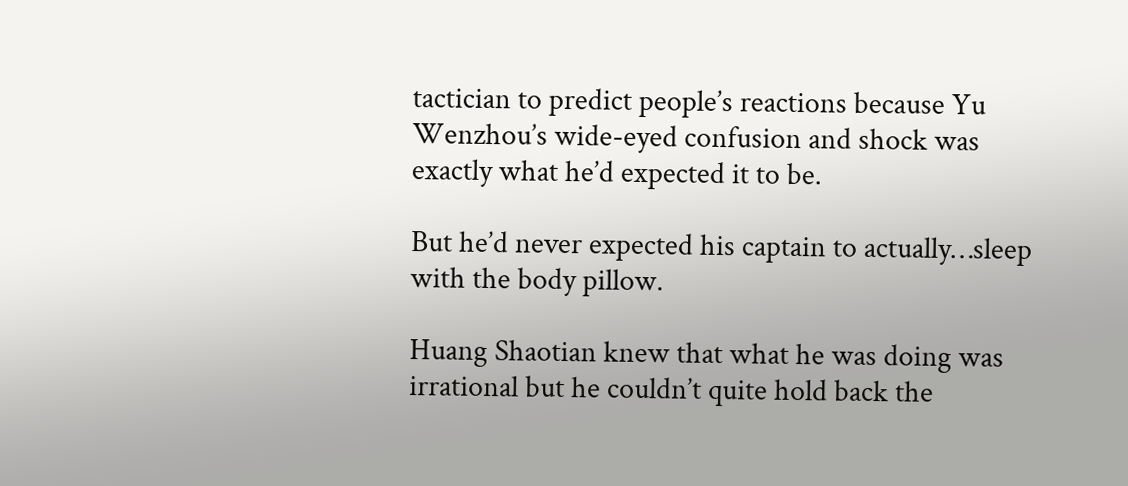tactician to predict people’s reactions because Yu Wenzhou’s wide-eyed confusion and shock was exactly what he’d expected it to be.

But he’d never expected his captain to actually…sleep with the body pillow.

Huang Shaotian knew that what he was doing was irrational but he couldn’t quite hold back the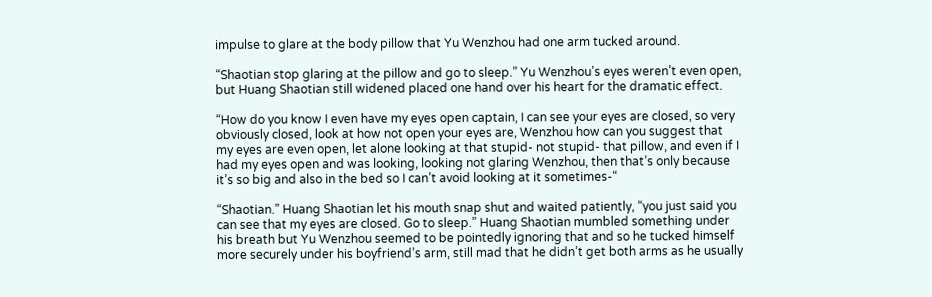impulse to glare at the body pillow that Yu Wenzhou had one arm tucked around.

“Shaotian stop glaring at the pillow and go to sleep.” Yu Wenzhou’s eyes weren’t even open, but Huang Shaotian still widened placed one hand over his heart for the dramatic effect.

“How do you know I even have my eyes open captain, I can see your eyes are closed, so very obviously closed, look at how not open your eyes are, Wenzhou how can you suggest that my eyes are even open, let alone looking at that stupid- not stupid- that pillow, and even if I had my eyes open and was looking, looking not glaring Wenzhou, then that’s only because it’s so big and also in the bed so I can’t avoid looking at it sometimes-“

“Shaotian.” Huang Shaotian let his mouth snap shut and waited patiently, “you just said you can see that my eyes are closed. Go to sleep.” Huang Shaotian mumbled something under his breath but Yu Wenzhou seemed to be pointedly ignoring that and so he tucked himself more securely under his boyfriend’s arm, still mad that he didn’t get both arms as he usually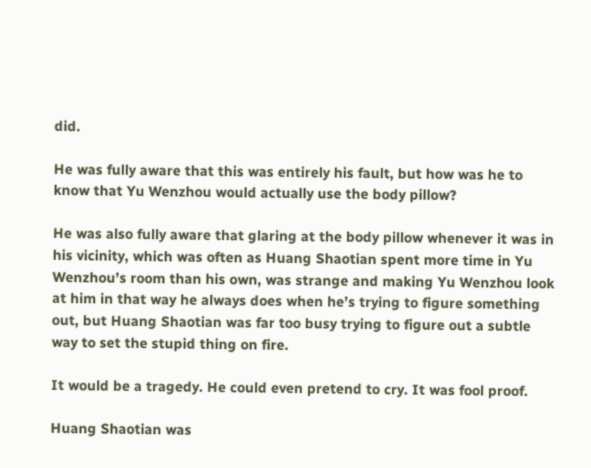did.

He was fully aware that this was entirely his fault, but how was he to know that Yu Wenzhou would actually use the body pillow?

He was also fully aware that glaring at the body pillow whenever it was in his vicinity, which was often as Huang Shaotian spent more time in Yu Wenzhou’s room than his own, was strange and making Yu Wenzhou look at him in that way he always does when he’s trying to figure something out, but Huang Shaotian was far too busy trying to figure out a subtle way to set the stupid thing on fire.

It would be a tragedy. He could even pretend to cry. It was fool proof.

Huang Shaotian was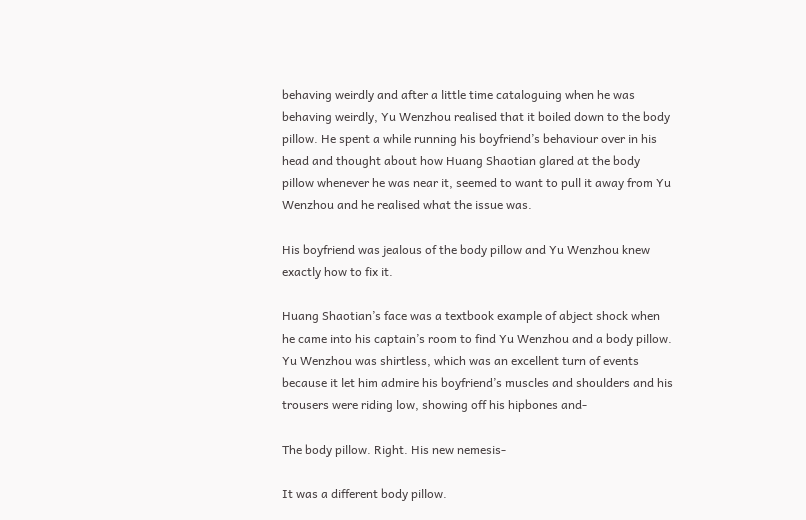behaving weirdly and after a little time cataloguing when he was behaving weirdly, Yu Wenzhou realised that it boiled down to the body pillow. He spent a while running his boyfriend’s behaviour over in his head and thought about how Huang Shaotian glared at the body pillow whenever he was near it, seemed to want to pull it away from Yu Wenzhou and he realised what the issue was.

His boyfriend was jealous of the body pillow and Yu Wenzhou knew exactly how to fix it.

Huang Shaotian’s face was a textbook example of abject shock when he came into his captain’s room to find Yu Wenzhou and a body pillow. Yu Wenzhou was shirtless, which was an excellent turn of events because it let him admire his boyfriend’s muscles and shoulders and his trousers were riding low, showing off his hipbones and-

The body pillow. Right. His new nemesis-

It was a different body pillow.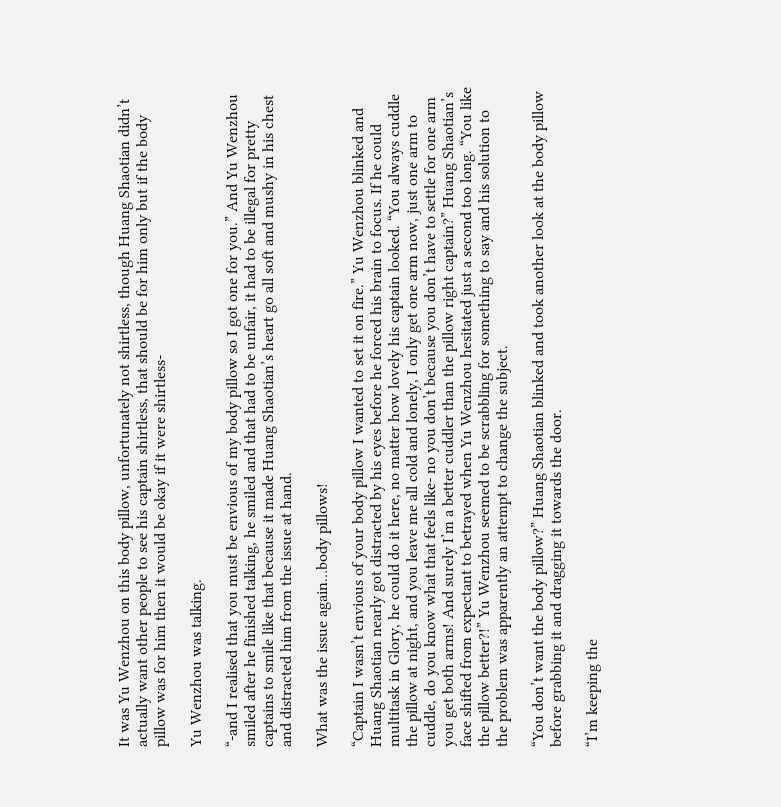It was Yu Wenzhou on this body pillow, unfortunately not shirtless, though Huang Shaotian didn’t actually want other people to see his captain shirtless, that should be for him only but if the body pillow was for him then it would be okay if it were shirtless-

Yu Wenzhou was talking.

“-and I realised that you must be envious of my body pillow so I got one for you.” And Yu Wenzhou smiled after he finished talking, he smiled and that had to be unfair, it had to be illegal for pretty captains to smile like that because it made Huang Shaotian’s heart go all soft and mushy in his chest and distracted him from the issue at hand.

What was the issue again…body pillows!

“Captain I wasn’t envious of your body pillow I wanted to set it on fire.” Yu Wenzhou blinked and Huang Shaotian nearly got distracted by his eyes before he forced his brain to focus. If he could multitask in Glory, he could do it here, no matter how lovely his captain looked. “You always cuddle the pillow at night, and you leave me all cold and lonely, I only get one arm now, just one arm to cuddle, do you know what that feels like- no you don’t because you don’t have to settle for one arm you get both arms! And surely I’m a better cuddler than the pillow right captain?” Huang Shaotian’s face shifted from expectant to betrayed when Yu Wenzhou hesitated just a second too long. “You like the pillow better?!” Yu Wenzhou seemed to be scrabbling for something to say and his solution to the problem was apparently an attempt to change the subject.

“You don’t want the body pillow?” Huang Shaotian blinked and took another look at the body pillow before grabbing it and dragging it towards the door.

“I’m keeping the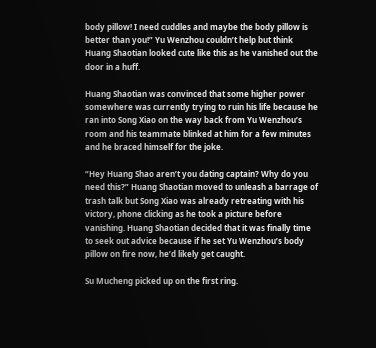body pillow! I need cuddles and maybe the body pillow is better than you!” Yu Wenzhou couldn’t help but think Huang Shaotian looked cute like this as he vanished out the door in a huff.

Huang Shaotian was convinced that some higher power somewhere was currently trying to ruin his life because he ran into Song Xiao on the way back from Yu Wenzhou’s room and his teammate blinked at him for a few minutes and he braced himself for the joke.

“Hey Huang Shao aren’t you dating captain? Why do you need this?” Huang Shaotian moved to unleash a barrage of trash talk but Song Xiao was already retreating with his victory, phone clicking as he took a picture before vanishing. Huang Shaotian decided that it was finally time to seek out advice because if he set Yu Wenzhou’s body pillow on fire now, he’d likely get caught.

Su Mucheng picked up on the first ring.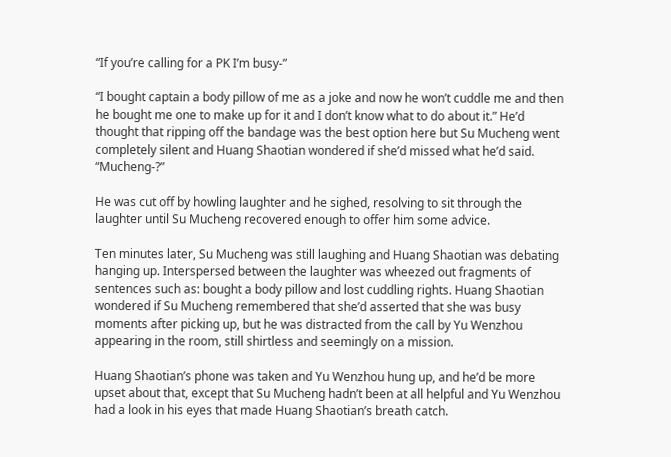“If you’re calling for a PK I’m busy-”

“I bought captain a body pillow of me as a joke and now he won’t cuddle me and then he bought me one to make up for it and I don’t know what to do about it.” He’d thought that ripping off the bandage was the best option here but Su Mucheng went completely silent and Huang Shaotian wondered if she’d missed what he’d said. “Mucheng-?”

He was cut off by howling laughter and he sighed, resolving to sit through the laughter until Su Mucheng recovered enough to offer him some advice.

Ten minutes later, Su Mucheng was still laughing and Huang Shaotian was debating hanging up. Interspersed between the laughter was wheezed out fragments of sentences such as: bought a body pillow and lost cuddling rights. Huang Shaotian wondered if Su Mucheng remembered that she’d asserted that she was busy moments after picking up, but he was distracted from the call by Yu Wenzhou appearing in the room, still shirtless and seemingly on a mission.

Huang Shaotian’s phone was taken and Yu Wenzhou hung up, and he’d be more upset about that, except that Su Mucheng hadn’t been at all helpful and Yu Wenzhou had a look in his eyes that made Huang Shaotian’s breath catch.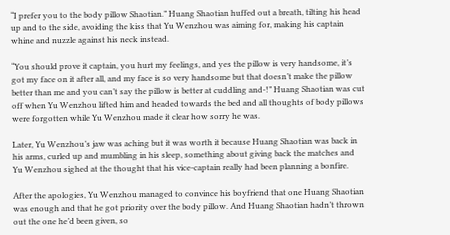“I prefer you to the body pillow Shaotian.” Huang Shaotian huffed out a breath, tilting his head up and to the side, avoiding the kiss that Yu Wenzhou was aiming for, making his captain whine and nuzzle against his neck instead.

“You should prove it captain, you hurt my feelings, and yes the pillow is very handsome, it’s got my face on it after all, and my face is so very handsome but that doesn’t make the pillow better than me and you can’t say the pillow is better at cuddling and-!” Huang Shaotian was cut off when Yu Wenzhou lifted him and headed towards the bed and all thoughts of body pillows were forgotten while Yu Wenzhou made it clear how sorry he was.

Later, Yu Wenzhou’s jaw was aching but it was worth it because Huang Shaotian was back in his arms, curled up and mumbling in his sleep, something about giving back the matches and Yu Wenzhou sighed at the thought that his vice-captain really had been planning a bonfire.

After the apologies, Yu Wenzhou managed to convince his boyfriend that one Huang Shaotian was enough and that he got priority over the body pillow. And Huang Shaotian hadn’t thrown out the one he’d been given, so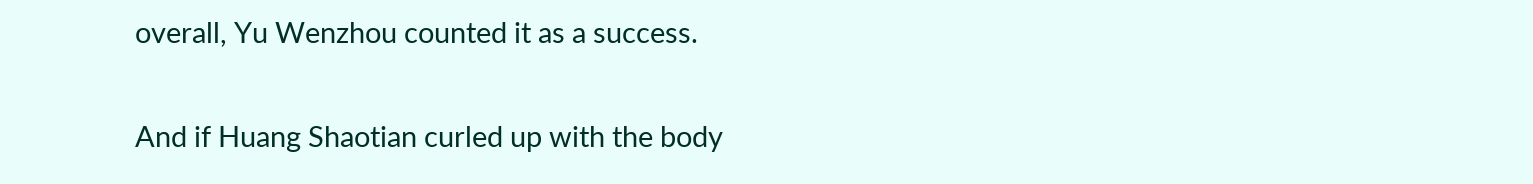overall, Yu Wenzhou counted it as a success.

And if Huang Shaotian curled up with the body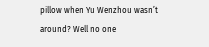pillow when Yu Wenzhou wasn’t around? Well no one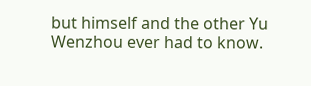but himself and the other Yu Wenzhou ever had to know.